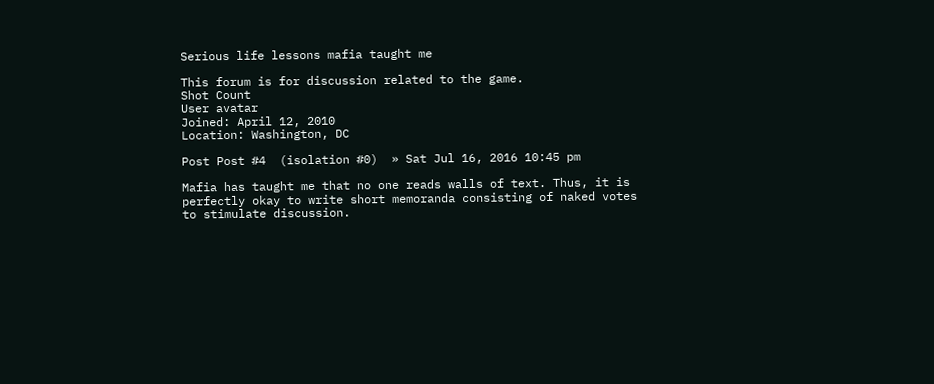Serious life lessons mafia taught me

This forum is for discussion related to the game.
Shot Count
User avatar
Joined: April 12, 2010
Location: Washington, DC

Post Post #4  (isolation #0)  » Sat Jul 16, 2016 10:45 pm

Mafia has taught me that no one reads walls of text. Thus, it is perfectly okay to write short memoranda consisting of naked votes to stimulate discussion.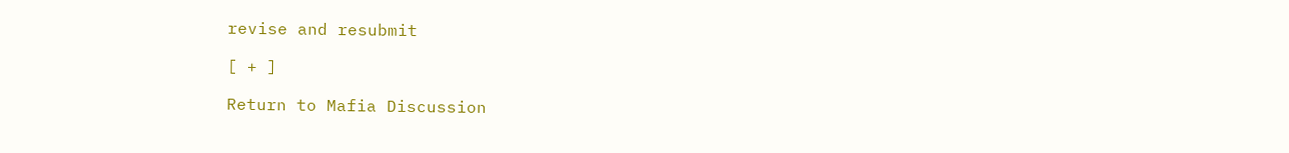revise and resubmit

[ + ]

Return to Mafia Discussion